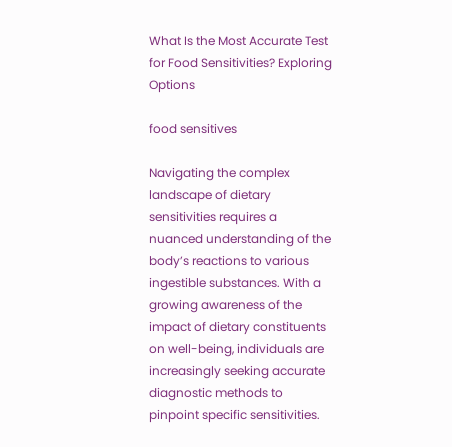What Is the Most Accurate Test for Food Sensitivities? Exploring Options

food sensitives

Navigating the complex landscape of dietary sensitivities requires a nuanced understanding of the body’s reactions to various ingestible substances. With a growing awareness of the impact of dietary constituents on well-being, individuals are increasingly seeking accurate diagnostic methods to pinpoint specific sensitivities.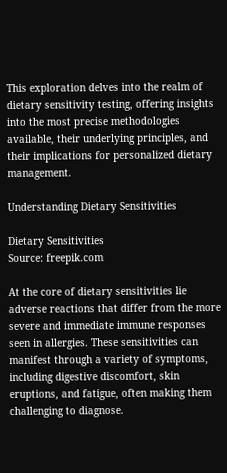This exploration delves into the realm of dietary sensitivity testing, offering insights into the most precise methodologies available, their underlying principles, and their implications for personalized dietary management.

Understanding Dietary Sensitivities

Dietary Sensitivities
Source: freepik.com

At the core of dietary sensitivities lie adverse reactions that differ from the more severe and immediate immune responses seen in allergies. These sensitivities can manifest through a variety of symptoms, including digestive discomfort, skin eruptions, and fatigue, often making them challenging to diagnose.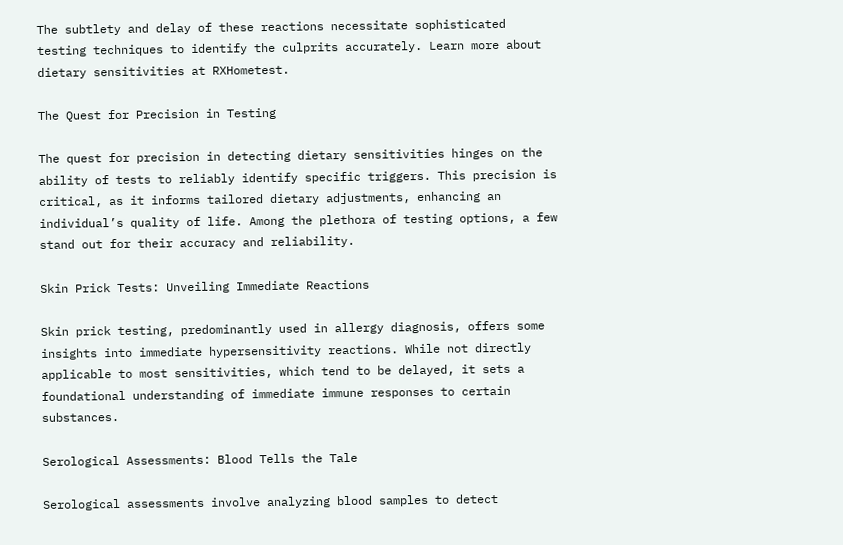The subtlety and delay of these reactions necessitate sophisticated testing techniques to identify the culprits accurately. Learn more about dietary sensitivities at RXHometest.

The Quest for Precision in Testing

The quest for precision in detecting dietary sensitivities hinges on the ability of tests to reliably identify specific triggers. This precision is critical, as it informs tailored dietary adjustments, enhancing an individual’s quality of life. Among the plethora of testing options, a few stand out for their accuracy and reliability.

Skin Prick Tests: Unveiling Immediate Reactions

Skin prick testing, predominantly used in allergy diagnosis, offers some insights into immediate hypersensitivity reactions. While not directly applicable to most sensitivities, which tend to be delayed, it sets a foundational understanding of immediate immune responses to certain substances.

Serological Assessments: Blood Tells the Tale

Serological assessments involve analyzing blood samples to detect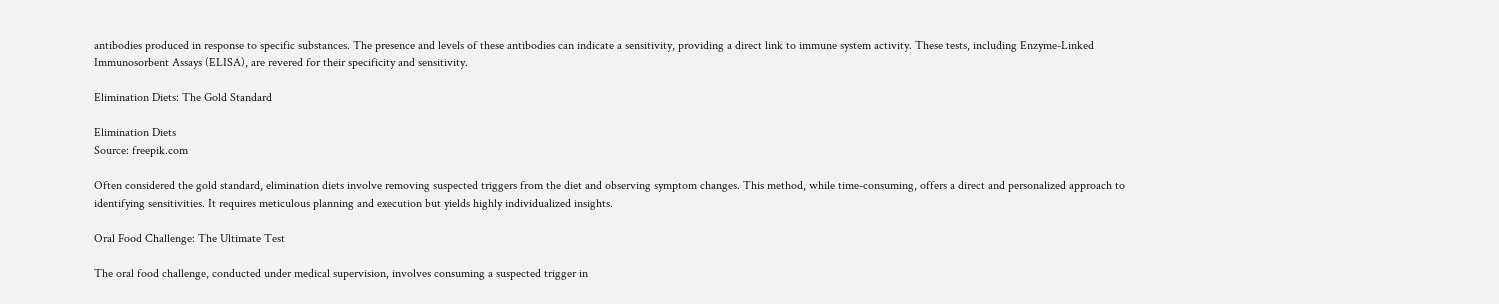antibodies produced in response to specific substances. The presence and levels of these antibodies can indicate a sensitivity, providing a direct link to immune system activity. These tests, including Enzyme-Linked Immunosorbent Assays (ELISA), are revered for their specificity and sensitivity.

Elimination Diets: The Gold Standard

Elimination Diets
Source: freepik.com

Often considered the gold standard, elimination diets involve removing suspected triggers from the diet and observing symptom changes. This method, while time-consuming, offers a direct and personalized approach to identifying sensitivities. It requires meticulous planning and execution but yields highly individualized insights.

Oral Food Challenge: The Ultimate Test

The oral food challenge, conducted under medical supervision, involves consuming a suspected trigger in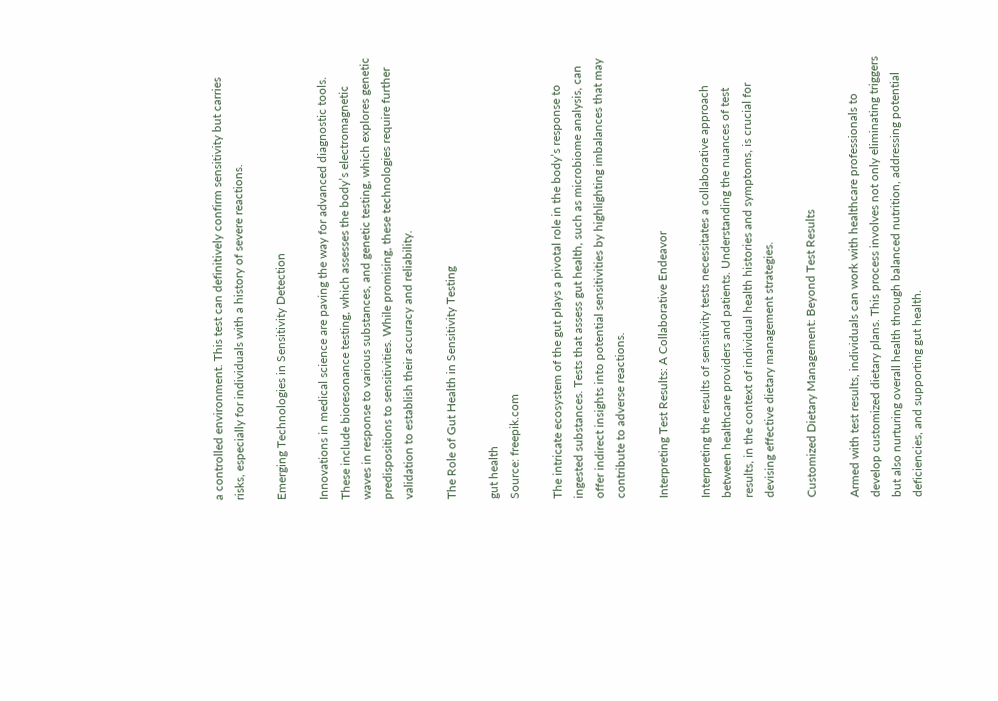a controlled environment. This test can definitively confirm sensitivity but carries risks, especially for individuals with a history of severe reactions.

Emerging Technologies in Sensitivity Detection

Innovations in medical science are paving the way for advanced diagnostic tools. These include bioresonance testing, which assesses the body’s electromagnetic waves in response to various substances, and genetic testing, which explores genetic predispositions to sensitivities. While promising, these technologies require further validation to establish their accuracy and reliability.

The Role of Gut Health in Sensitivity Testing

gut health
Source: freepik.com

The intricate ecosystem of the gut plays a pivotal role in the body’s response to ingested substances. Tests that assess gut health, such as microbiome analysis, can offer indirect insights into potential sensitivities by highlighting imbalances that may contribute to adverse reactions.

Interpreting Test Results: A Collaborative Endeavor

Interpreting the results of sensitivity tests necessitates a collaborative approach between healthcare providers and patients. Understanding the nuances of test results, in the context of individual health histories and symptoms, is crucial for devising effective dietary management strategies.

Customized Dietary Management: Beyond Test Results

Armed with test results, individuals can work with healthcare professionals to develop customized dietary plans. This process involves not only eliminating triggers but also nurturing overall health through balanced nutrition, addressing potential deficiencies, and supporting gut health.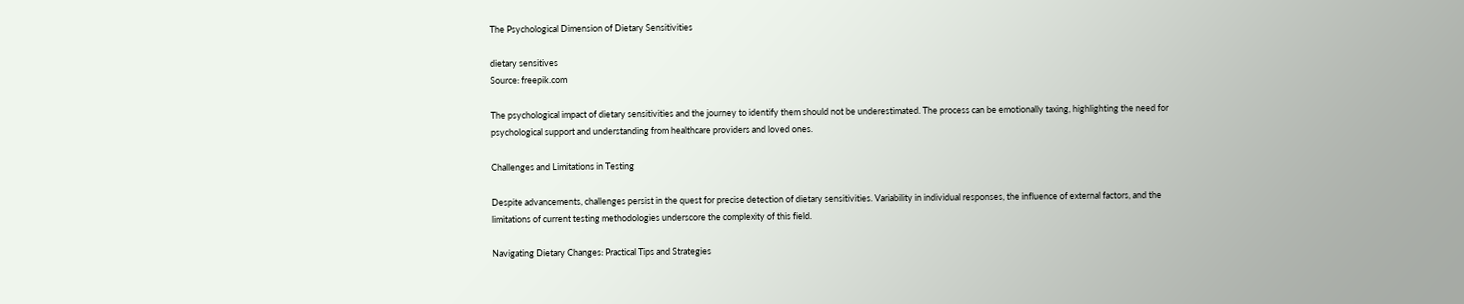The Psychological Dimension of Dietary Sensitivities

dietary sensitives
Source: freepik.com

The psychological impact of dietary sensitivities and the journey to identify them should not be underestimated. The process can be emotionally taxing, highlighting the need for psychological support and understanding from healthcare providers and loved ones.

Challenges and Limitations in Testing

Despite advancements, challenges persist in the quest for precise detection of dietary sensitivities. Variability in individual responses, the influence of external factors, and the limitations of current testing methodologies underscore the complexity of this field.

Navigating Dietary Changes: Practical Tips and Strategies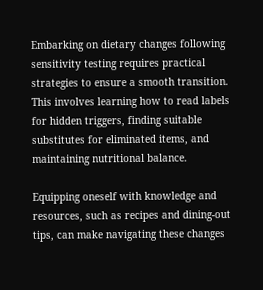Embarking on dietary changes following sensitivity testing requires practical strategies to ensure a smooth transition. This involves learning how to read labels for hidden triggers, finding suitable substitutes for eliminated items, and maintaining nutritional balance.

Equipping oneself with knowledge and resources, such as recipes and dining-out tips, can make navigating these changes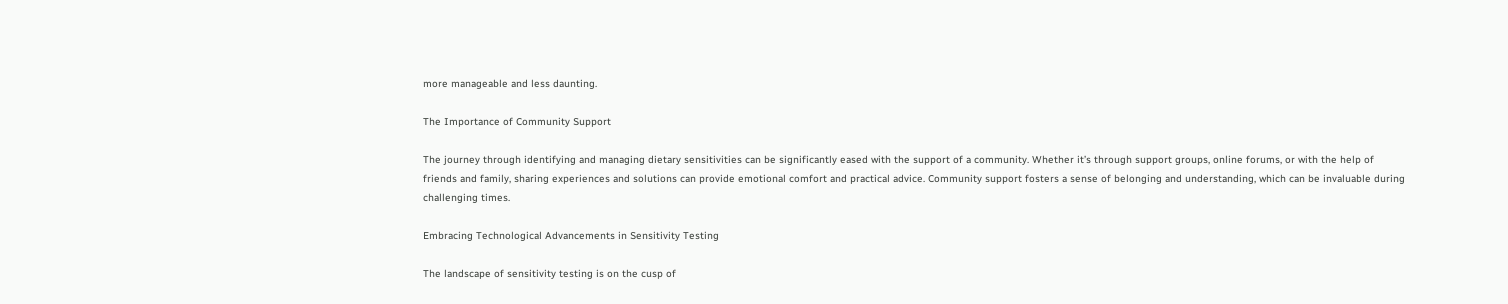more manageable and less daunting.

The Importance of Community Support

The journey through identifying and managing dietary sensitivities can be significantly eased with the support of a community. Whether it’s through support groups, online forums, or with the help of friends and family, sharing experiences and solutions can provide emotional comfort and practical advice. Community support fosters a sense of belonging and understanding, which can be invaluable during challenging times.

Embracing Technological Advancements in Sensitivity Testing

The landscape of sensitivity testing is on the cusp of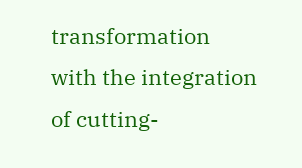transformation with the integration of cutting-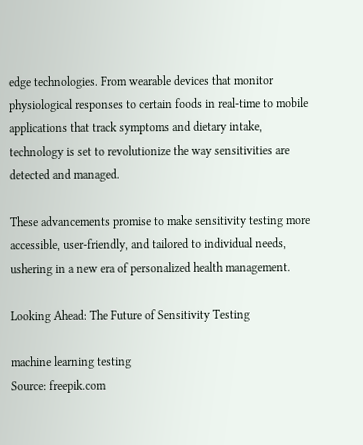edge technologies. From wearable devices that monitor physiological responses to certain foods in real-time to mobile applications that track symptoms and dietary intake, technology is set to revolutionize the way sensitivities are detected and managed.

These advancements promise to make sensitivity testing more accessible, user-friendly, and tailored to individual needs, ushering in a new era of personalized health management.

Looking Ahead: The Future of Sensitivity Testing

machine learning testing
Source: freepik.com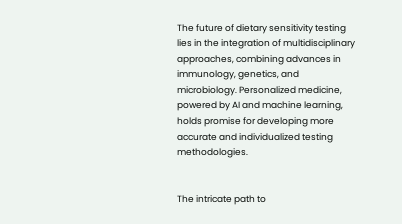The future of dietary sensitivity testing lies in the integration of multidisciplinary approaches, combining advances in immunology, genetics, and microbiology. Personalized medicine, powered by AI and machine learning, holds promise for developing more accurate and individualized testing methodologies.


The intricate path to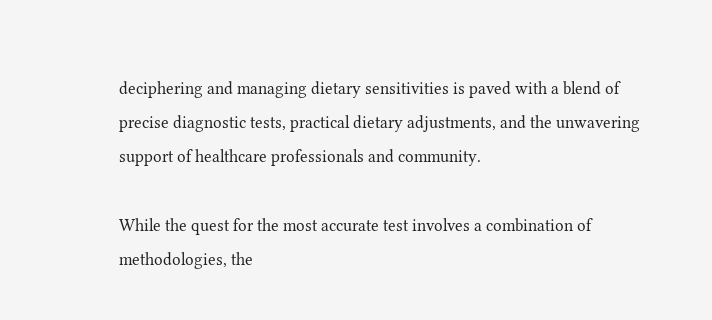deciphering and managing dietary sensitivities is paved with a blend of precise diagnostic tests, practical dietary adjustments, and the unwavering support of healthcare professionals and community.

While the quest for the most accurate test involves a combination of methodologies, the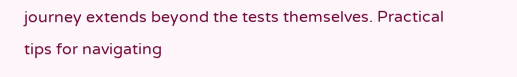journey extends beyond the tests themselves. Practical tips for navigating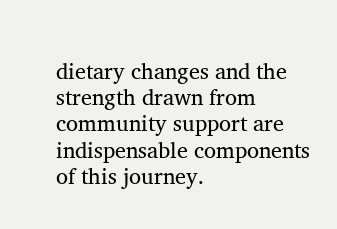dietary changes and the strength drawn from community support are indispensable components of this journey.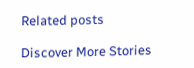Related posts

Discover More Stories